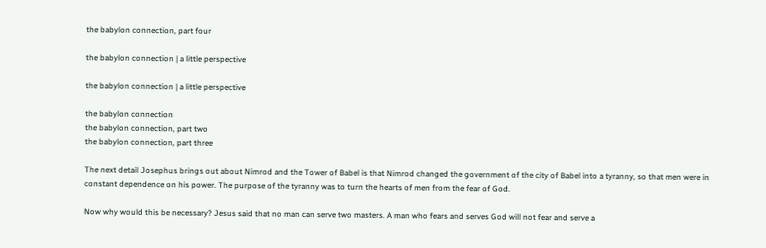the babylon connection, part four

the babylon connection | a little perspective

the babylon connection | a little perspective

the babylon connection
the babylon connection, part two
the babylon connection, part three

The next detail Josephus brings out about Nimrod and the Tower of Babel is that Nimrod changed the government of the city of Babel into a tyranny, so that men were in constant dependence on his power. The purpose of the tyranny was to turn the hearts of men from the fear of God.

Now why would this be necessary? Jesus said that no man can serve two masters. A man who fears and serves God will not fear and serve a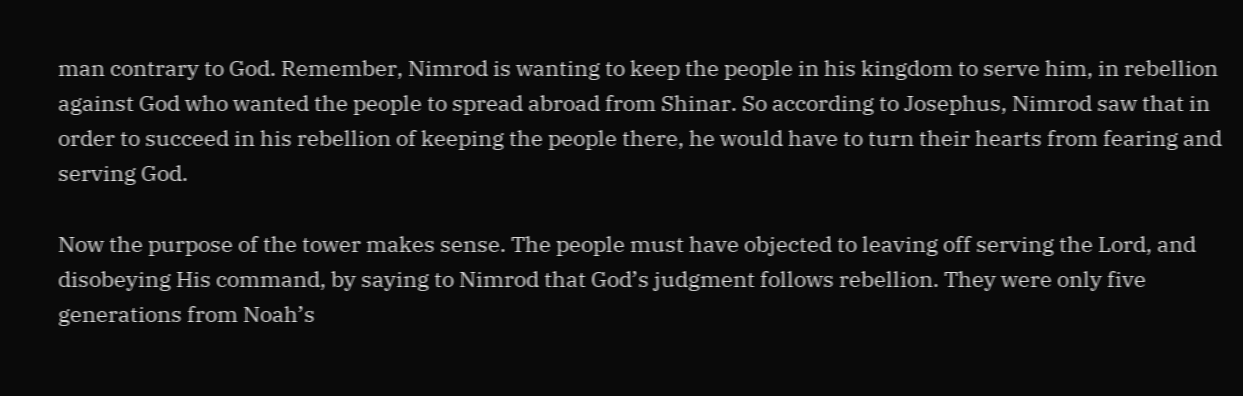man contrary to God. Remember, Nimrod is wanting to keep the people in his kingdom to serve him, in rebellion against God who wanted the people to spread abroad from Shinar. So according to Josephus, Nimrod saw that in order to succeed in his rebellion of keeping the people there, he would have to turn their hearts from fearing and serving God.

Now the purpose of the tower makes sense. The people must have objected to leaving off serving the Lord, and disobeying His command, by saying to Nimrod that God’s judgment follows rebellion. They were only five generations from Noah’s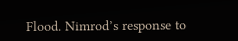Flood. Nimrod’s response to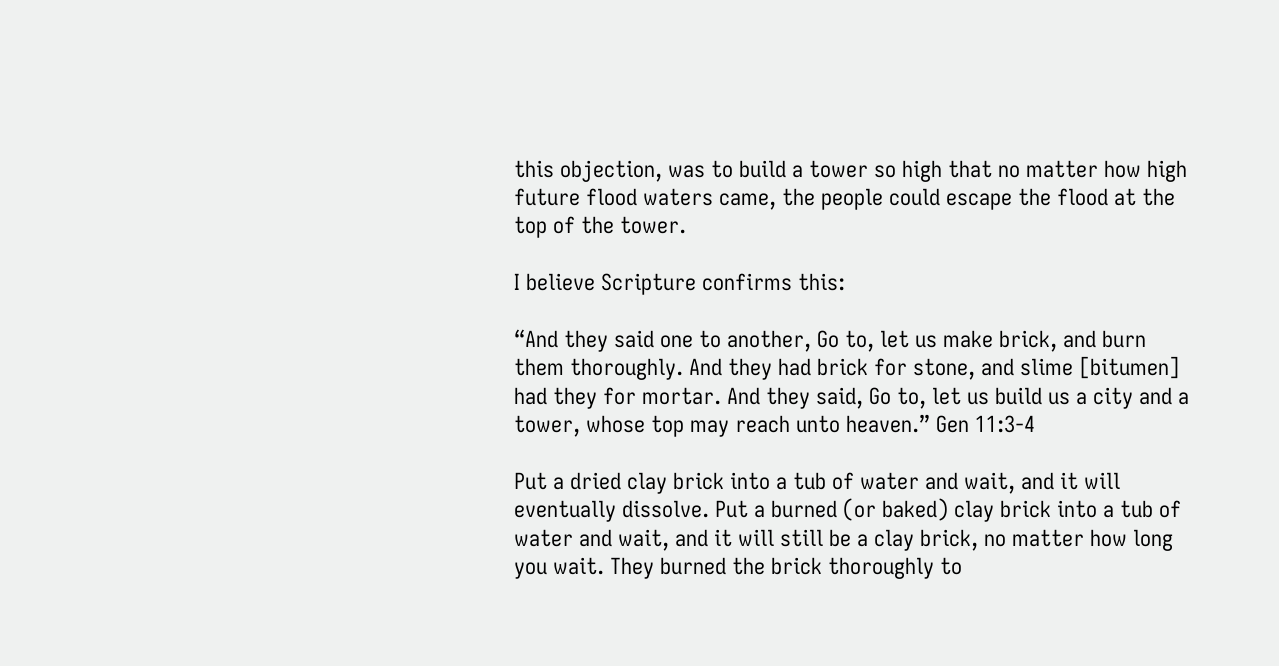this objection, was to build a tower so high that no matter how high future flood waters came, the people could escape the flood at the top of the tower.

I believe Scripture confirms this:

“And they said one to another, Go to, let us make brick, and burn them thoroughly. And they had brick for stone, and slime [bitumen] had they for mortar. And they said, Go to, let us build us a city and a tower, whose top may reach unto heaven.” Gen 11:3-4

Put a dried clay brick into a tub of water and wait, and it will eventually dissolve. Put a burned (or baked) clay brick into a tub of water and wait, and it will still be a clay brick, no matter how long you wait. They burned the brick thoroughly to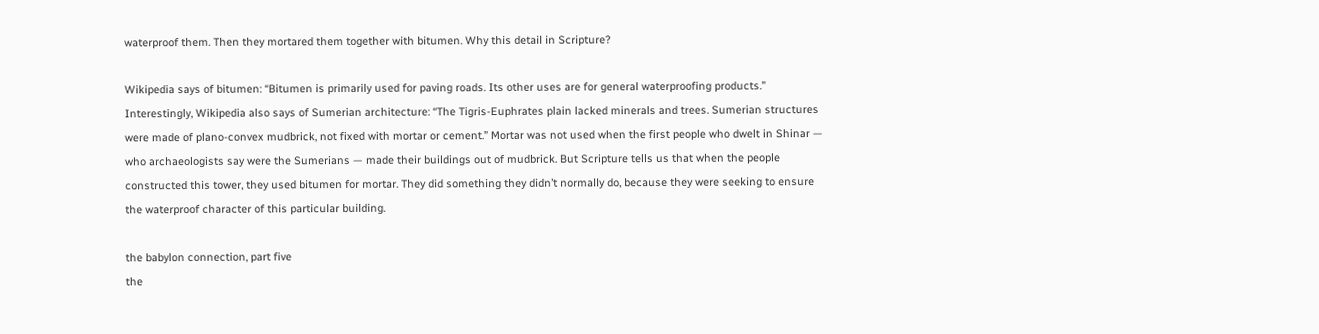waterproof them. Then they mortared them together with bitumen. Why this detail in Scripture?

Wikipedia says of bitumen: “Bitumen is primarily used for paving roads. Its other uses are for general waterproofing products.” Interestingly, Wikipedia also says of Sumerian architecture: “The Tigris-Euphrates plain lacked minerals and trees. Sumerian structures were made of plano-convex mudbrick, not fixed with mortar or cement.” Mortar was not used when the first people who dwelt in Shinar — who archaeologists say were the Sumerians — made their buildings out of mudbrick. But Scripture tells us that when the people constructed this tower, they used bitumen for mortar. They did something they didn’t normally do, because they were seeking to ensure the waterproof character of this particular building.

the babylon connection, part five
the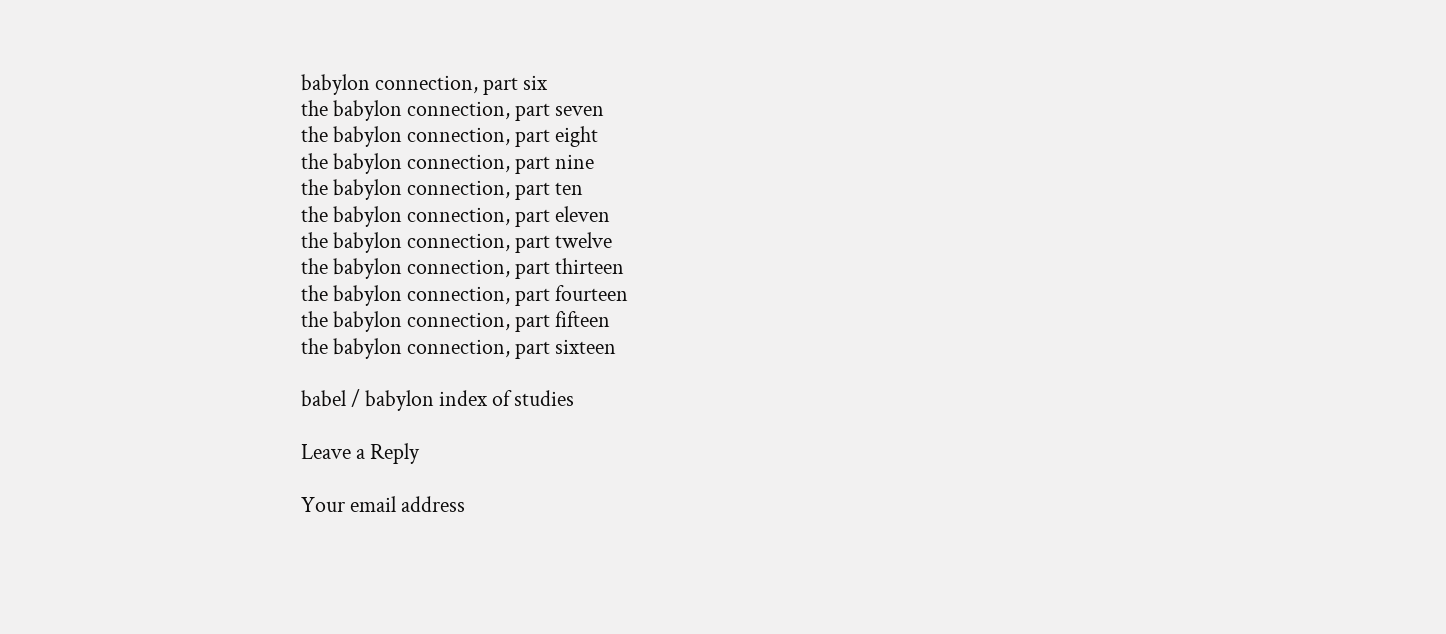babylon connection, part six
the babylon connection, part seven
the babylon connection, part eight
the babylon connection, part nine
the babylon connection, part ten
the babylon connection, part eleven
the babylon connection, part twelve
the babylon connection, part thirteen
the babylon connection, part fourteen
the babylon connection, part fifteen
the babylon connection, part sixteen

babel / babylon index of studies

Leave a Reply

Your email address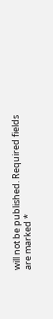will not be published. Required fields are marked *